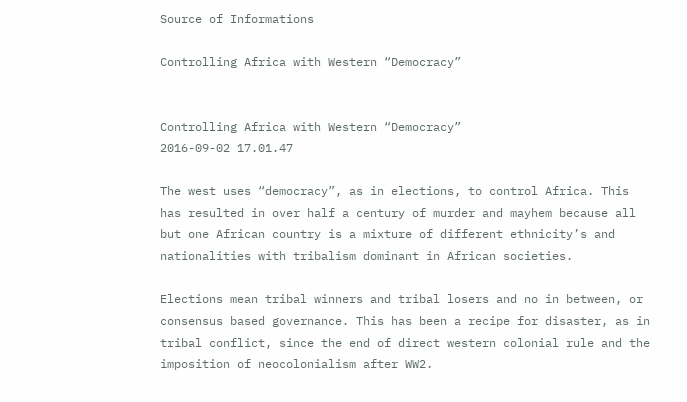Source of Informations

Controlling Africa with Western “Democracy”


Controlling Africa with Western “Democracy”
2016-09-02 17.01.47

The west uses “democracy”, as in elections, to control Africa. This
has resulted in over half a century of murder and mayhem because all
but one African country is a mixture of different ethnicity’s and
nationalities with tribalism dominant in African societies.

Elections mean tribal winners and tribal losers and no in between, or
consensus based governance. This has been a recipe for disaster, as in
tribal conflict, since the end of direct western colonial rule and the
imposition of neocolonialism after WW2.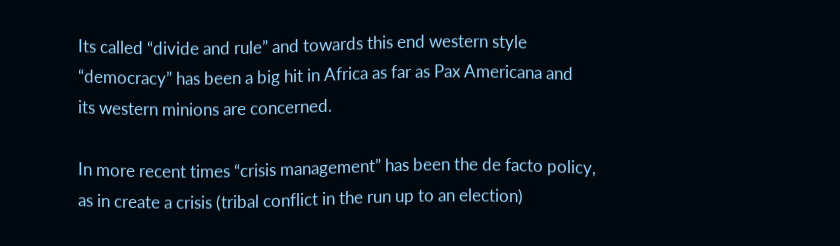Its called “divide and rule” and towards this end western style
“democracy” has been a big hit in Africa as far as Pax Americana and
its western minions are concerned.

In more recent times “crisis management” has been the de facto policy,
as in create a crisis (tribal conflict in the run up to an election)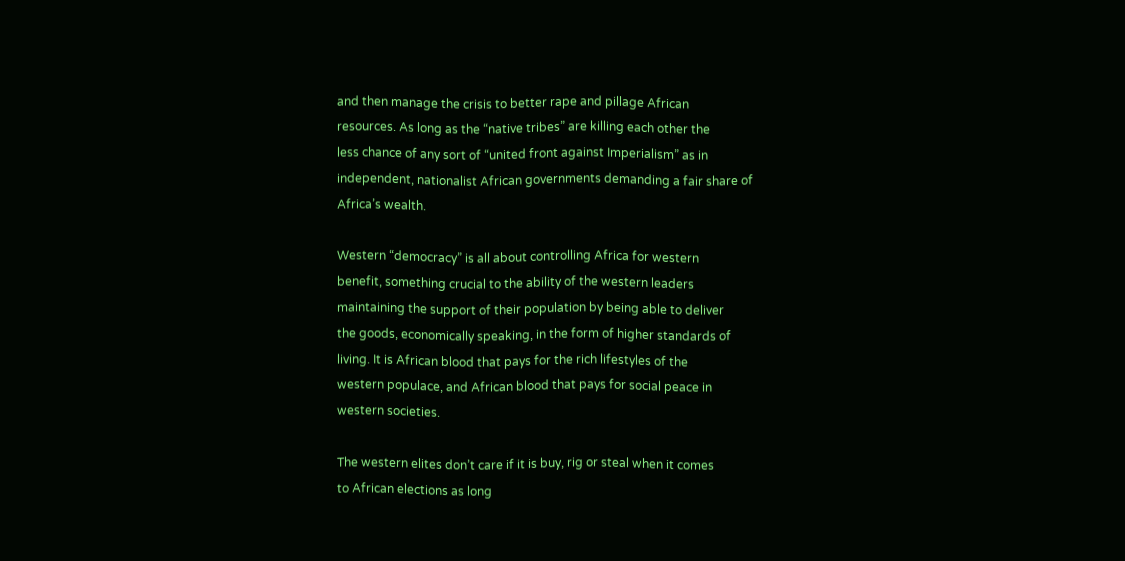and then manage the crisis to better rape and pillage African
resources. As long as the “native tribes” are killing each other the
less chance of any sort of “united front against Imperialism” as in
independent, nationalist African governments demanding a fair share of
Africa’s wealth.

Western “democracy” is all about controlling Africa for western
benefit, something crucial to the ability of the western leaders
maintaining the support of their population by being able to deliver
the goods, economically speaking, in the form of higher standards of
living. It is African blood that pays for the rich lifestyles of the
western populace, and African blood that pays for social peace in
western societies.

The western elites don’t care if it is buy, rig or steal when it comes
to African elections as long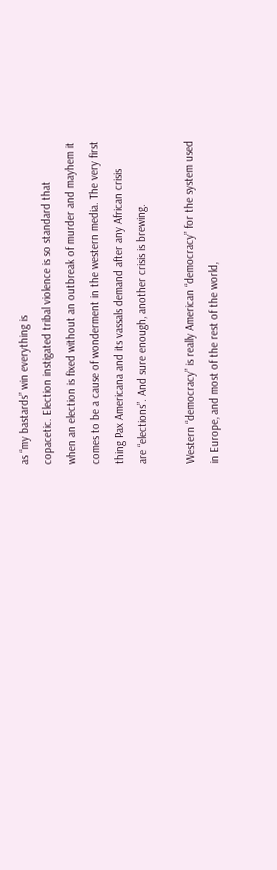as “my bastards” win everything is
copacetic. Election instigated tribal violence is so standard that
when an election is fixed without an outbreak of murder and mayhem it
comes to be a cause of wonderment in the western media. The very first
thing Pax Americana and its vassals demand after any African crisis
are “elections”. And sure enough, another crisis is brewing.

Western “democracy” is really American “democracy” for the system used
in Europe, and most of the rest of the world,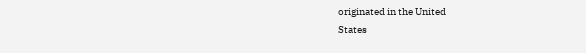originated in the United
States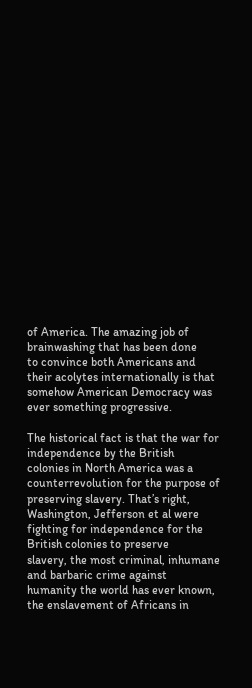of America. The amazing job of brainwashing that has been done
to convince both Americans and their acolytes internationally is that
somehow American Democracy was ever something progressive.

The historical fact is that the war for independence by the British
colonies in North America was a counterrevolution for the purpose of
preserving slavery. That’s right, Washington, Jefferson et al were
fighting for independence for the British colonies to preserve
slavery, the most criminal, inhumane and barbaric crime against
humanity the world has ever known, the enslavement of Africans in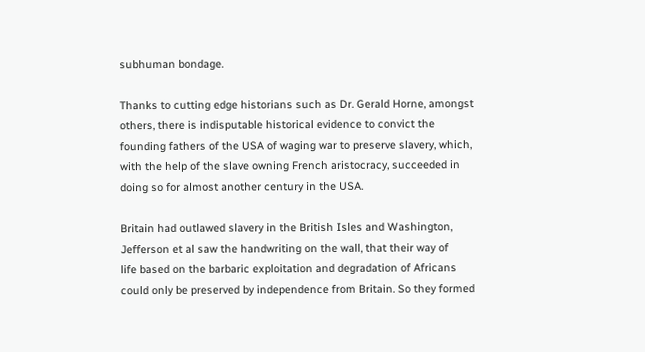subhuman bondage.

Thanks to cutting edge historians such as Dr. Gerald Horne, amongst
others, there is indisputable historical evidence to convict the
founding fathers of the USA of waging war to preserve slavery, which,
with the help of the slave owning French aristocracy, succeeded in
doing so for almost another century in the USA.

Britain had outlawed slavery in the British Isles and Washington,
Jefferson et al saw the handwriting on the wall, that their way of
life based on the barbaric exploitation and degradation of Africans
could only be preserved by independence from Britain. So they formed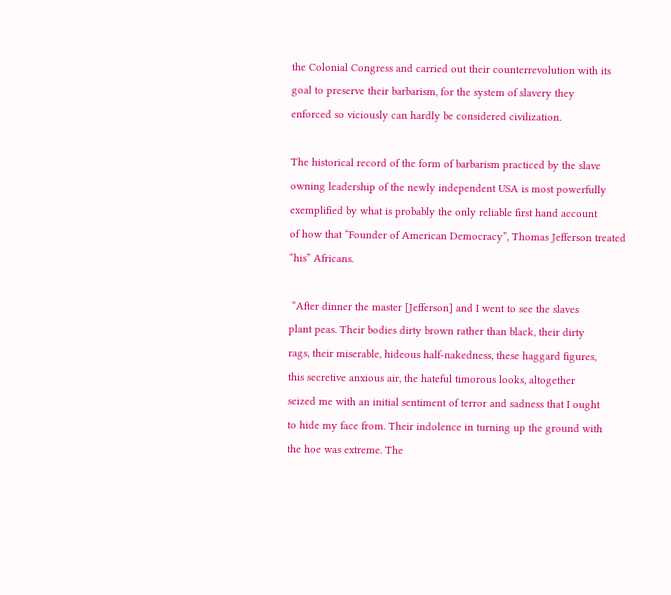the Colonial Congress and carried out their counterrevolution with its
goal to preserve their barbarism, for the system of slavery they
enforced so viciously can hardly be considered civilization.

The historical record of the form of barbarism practiced by the slave
owning leadership of the newly independent USA is most powerfully
exemplified by what is probably the only reliable first hand account
of how that “Founder of American Democracy”, Thomas Jefferson treated
“his” Africans.

 “After dinner the master [Jefferson] and I went to see the slaves
plant peas. Their bodies dirty brown rather than black, their dirty
rags, their miserable, hideous half-nakedness, these haggard figures,
this secretive anxious air, the hateful timorous looks, altogether
seized me with an initial sentiment of terror and sadness that I ought
to hide my face from. Their indolence in turning up the ground with
the hoe was extreme. The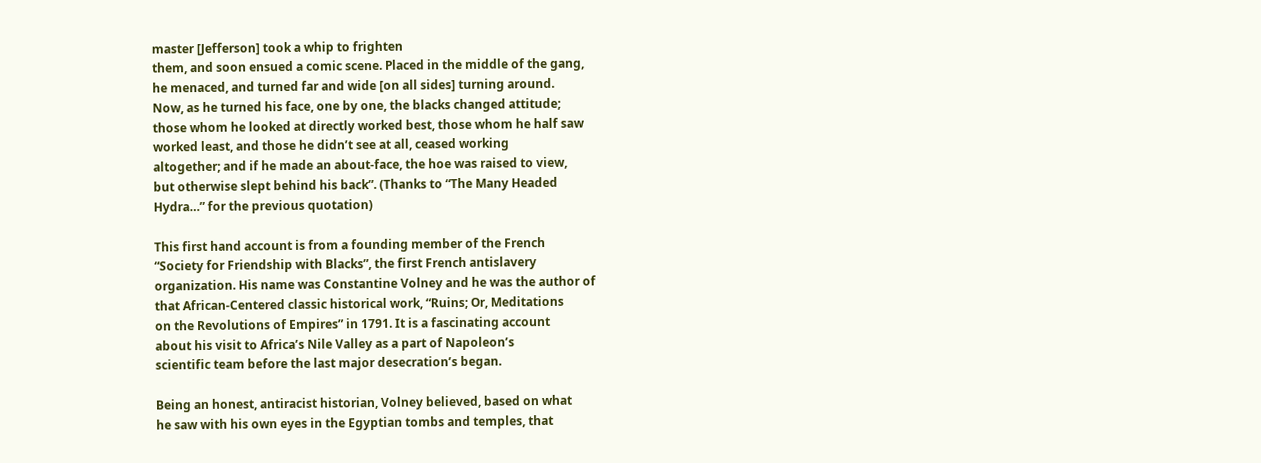master [Jefferson] took a whip to frighten
them, and soon ensued a comic scene. Placed in the middle of the gang,
he menaced, and turned far and wide [on all sides] turning around.
Now, as he turned his face, one by one, the blacks changed attitude;
those whom he looked at directly worked best, those whom he half saw
worked least, and those he didn’t see at all, ceased working
altogether; and if he made an about-face, the hoe was raised to view,
but otherwise slept behind his back”. (Thanks to “The Many Headed
Hydra…” for the previous quotation)

This first hand account is from a founding member of the French
“Society for Friendship with Blacks”, the first French antislavery
organization. His name was Constantine Volney and he was the author of
that African-Centered classic historical work, “Ruins; Or, Meditations
on the Revolutions of Empires” in 1791. It is a fascinating account
about his visit to Africa’s Nile Valley as a part of Napoleon’s
scientific team before the last major desecration’s began.

Being an honest, antiracist historian, Volney believed, based on what
he saw with his own eyes in the Egyptian tombs and temples, that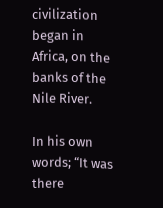civilization began in Africa, on the banks of the Nile River.

In his own words; “It was there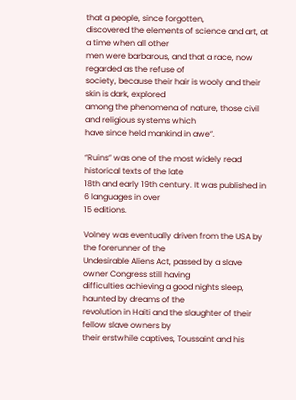that a people, since forgotten,
discovered the elements of science and art, at a time when all other
men were barbarous, and that a race, now regarded as the refuse of
society, because their hair is wooly and their skin is dark, explored
among the phenomena of nature, those civil and religious systems which
have since held mankind in awe”.

“Ruins” was one of the most widely read historical texts of the late
18th and early 19th century. It was published in 6 languages in over
15 editions.

Volney was eventually driven from the USA by the forerunner of the
Undesirable Aliens Act, passed by a slave owner Congress still having
difficulties achieving a good nights sleep, haunted by dreams of the
revolution in Haiti and the slaughter of their fellow slave owners by
their erstwhile captives, Toussaint and his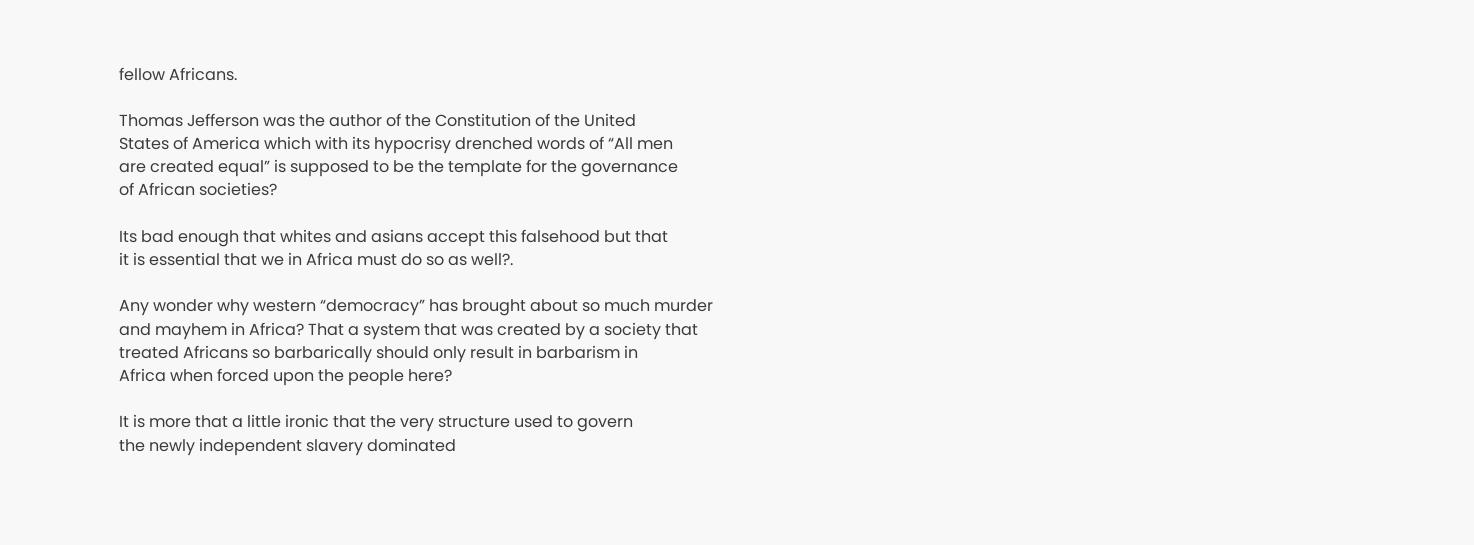fellow Africans.

Thomas Jefferson was the author of the Constitution of the United
States of America which with its hypocrisy drenched words of “All men
are created equal” is supposed to be the template for the governance
of African societies?

Its bad enough that whites and asians accept this falsehood but that
it is essential that we in Africa must do so as well?.

Any wonder why western “democracy” has brought about so much murder
and mayhem in Africa? That a system that was created by a society that
treated Africans so barbarically should only result in barbarism in
Africa when forced upon the people here?

It is more that a little ironic that the very structure used to govern
the newly independent slavery dominated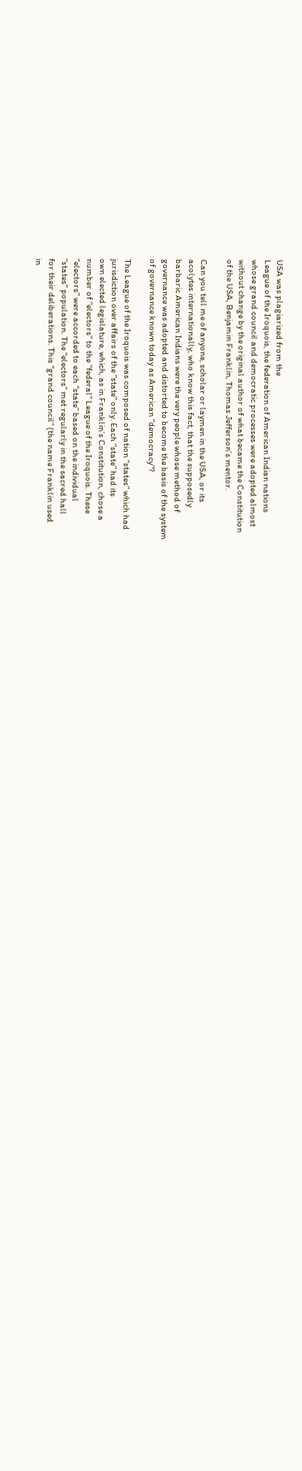USA was plagiarized from the
League of the Iroquois, the federation of American Indian nations
whose grand council and democratic processes were adopted almost
without change by the original author of what became the Constitution
of the USA, Benjamin Franklin, Thomas Jefferson’s mentor.

Can you tell me of anyone, scholar or laymen in the USA, or its
acolytes internationally, who know this fact, that the supposedly
barbaric American Indians were the very people whose method of
governance was adopted and distorted to become the basis of the system
of governance known today as American “democracy”?

The League of the Iroquois was composed of nation “states” which had
jurisdiction over affairs of the “state” only. Each “state” had its
own elected legislature, which, as in Franklin’s Constitution, chose a
number of “electors” to the “federal” League of the Iroquois. These
“electors” were accorded to each “state” based on the individual
“states” population. The “electors” met regularly in the sacred hall
for their deliberations. This “grand council” (the name Franklin used
in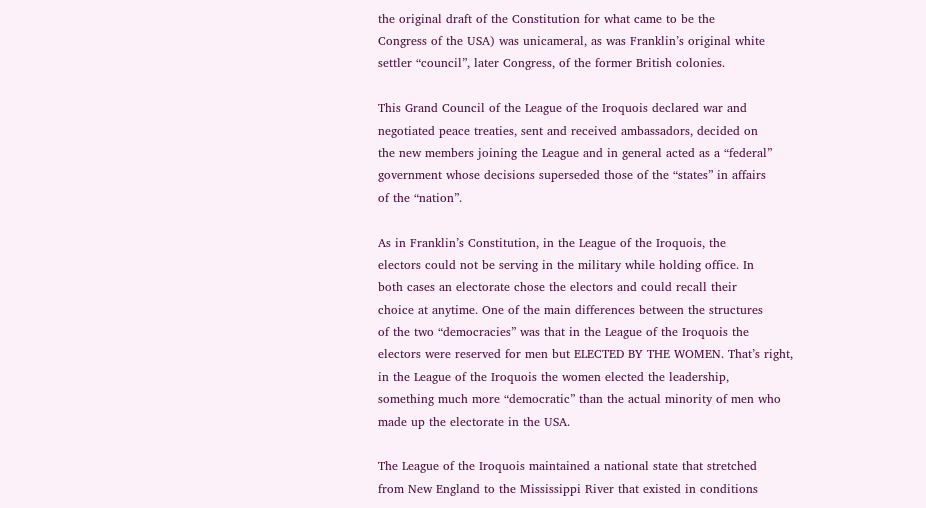the original draft of the Constitution for what came to be the
Congress of the USA) was unicameral, as was Franklin’s original white
settler “council”, later Congress, of the former British colonies.

This Grand Council of the League of the Iroquois declared war and
negotiated peace treaties, sent and received ambassadors, decided on
the new members joining the League and in general acted as a “federal”
government whose decisions superseded those of the “states” in affairs
of the “nation”.

As in Franklin’s Constitution, in the League of the Iroquois, the
electors could not be serving in the military while holding office. In
both cases an electorate chose the electors and could recall their
choice at anytime. One of the main differences between the structures
of the two “democracies” was that in the League of the Iroquois the
electors were reserved for men but ELECTED BY THE WOMEN. That’s right,
in the League of the Iroquois the women elected the leadership,
something much more “democratic” than the actual minority of men who
made up the electorate in the USA.

The League of the Iroquois maintained a national state that stretched
from New England to the Mississippi River that existed in conditions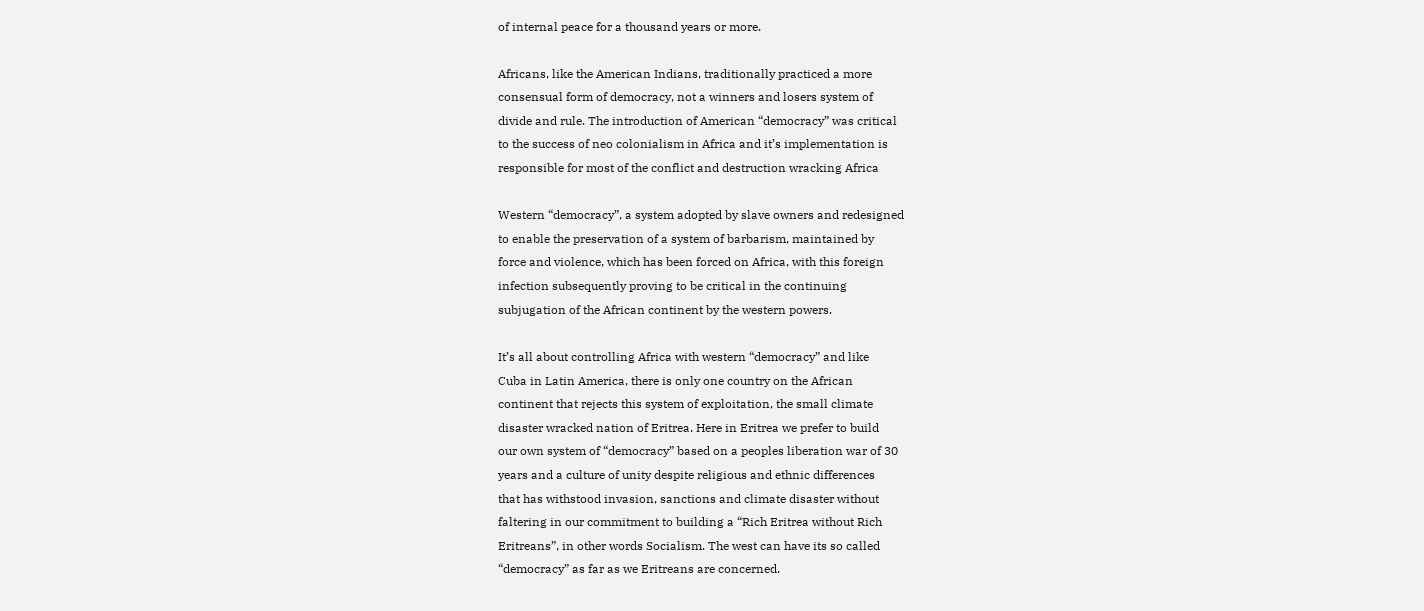of internal peace for a thousand years or more.

Africans, like the American Indians, traditionally practiced a more
consensual form of democracy, not a winners and losers system of
divide and rule. The introduction of American “democracy” was critical
to the success of neo colonialism in Africa and it’s implementation is
responsible for most of the conflict and destruction wracking Africa

Western “democracy”, a system adopted by slave owners and redesigned
to enable the preservation of a system of barbarism, maintained by
force and violence, which has been forced on Africa, with this foreign
infection subsequently proving to be critical in the continuing
subjugation of the African continent by the western powers.

It’s all about controlling Africa with western “democracy” and like
Cuba in Latin America, there is only one country on the African
continent that rejects this system of exploitation, the small climate
disaster wracked nation of Eritrea. Here in Eritrea we prefer to build
our own system of “democracy” based on a peoples liberation war of 30
years and a culture of unity despite religious and ethnic differences
that has withstood invasion, sanctions and climate disaster without
faltering in our commitment to building a “Rich Eritrea without Rich
Eritreans”, in other words Socialism. The west can have its so called
“democracy” as far as we Eritreans are concerned.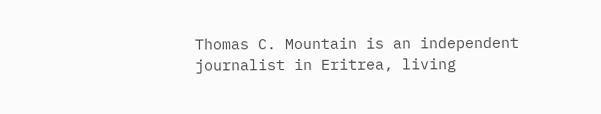Thomas C. Mountain is an independent journalist in Eritrea, living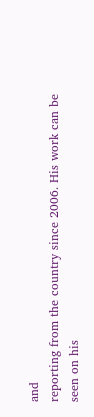and
reporting from the country since 2006. His work can be seen on his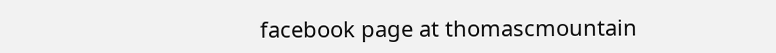facebook page at thomascmountain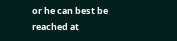or he can best be reached at